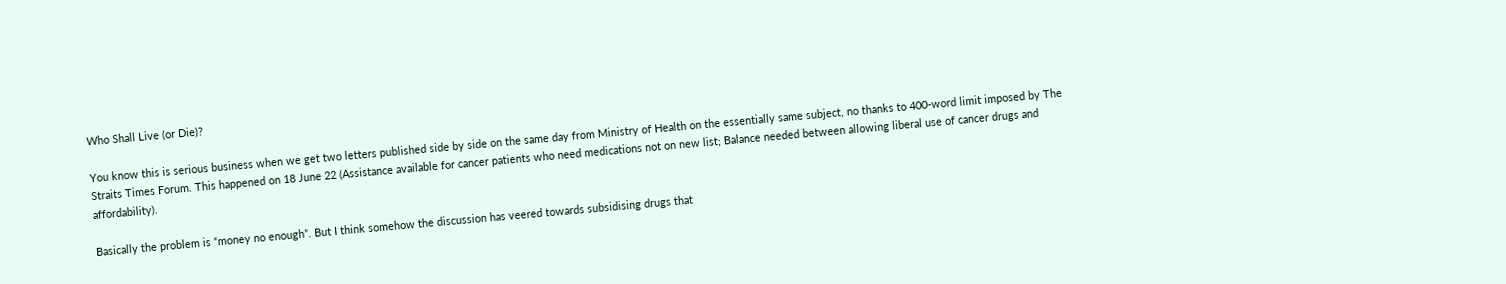Who Shall Live (or Die)?

You know this is serious business when we get two letters published side by side on the same day from Ministry of Health on the essentially same subject, no thanks to 400-word limit imposed by The Straits Times Forum. This happened on 18 June 22 (Assistance available for cancer patients who need medications not on new list; Balance needed between allowing liberal use of cancer drugs and affordability).

Basically the problem is “money no enough”. But I think somehow the discussion has veered towards subsidising drugs that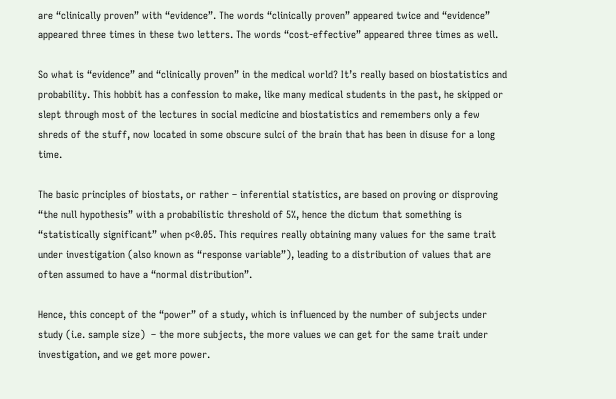are “clinically proven” with “evidence”. The words “clinically proven” appeared twice and “evidence” appeared three times in these two letters. The words “cost-effective” appeared three times as well.

So what is “evidence” and “clinically proven” in the medical world? It’s really based on biostatistics and probability. This hobbit has a confession to make, like many medical students in the past, he skipped or slept through most of the lectures in social medicine and biostatistics and remembers only a few shreds of the stuff, now located in some obscure sulci of the brain that has been in disuse for a long time.

The basic principles of biostats, or rather – inferential statistics, are based on proving or disproving “the null hypothesis” with a probabilistic threshold of 5%, hence the dictum that something is “statistically significant” when p<0.05. This requires really obtaining many values for the same trait under investigation (also known as “response variable”), leading to a distribution of values that are often assumed to have a “normal distribution”.

Hence, this concept of the “power” of a study, which is influenced by the number of subjects under study (i.e. sample size)  – the more subjects, the more values we can get for the same trait under investigation, and we get more power.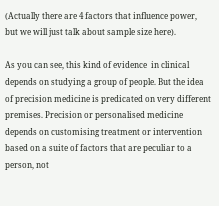(Actually there are 4 factors that influence power, but we will just talk about sample size here).

As you can see, this kind of evidence  in clinical depends on studying a group of people. But the idea of precision medicine is predicated on very different premises. Precision or personalised medicine depends on customising treatment or intervention based on a suite of factors that are peculiar to a person, not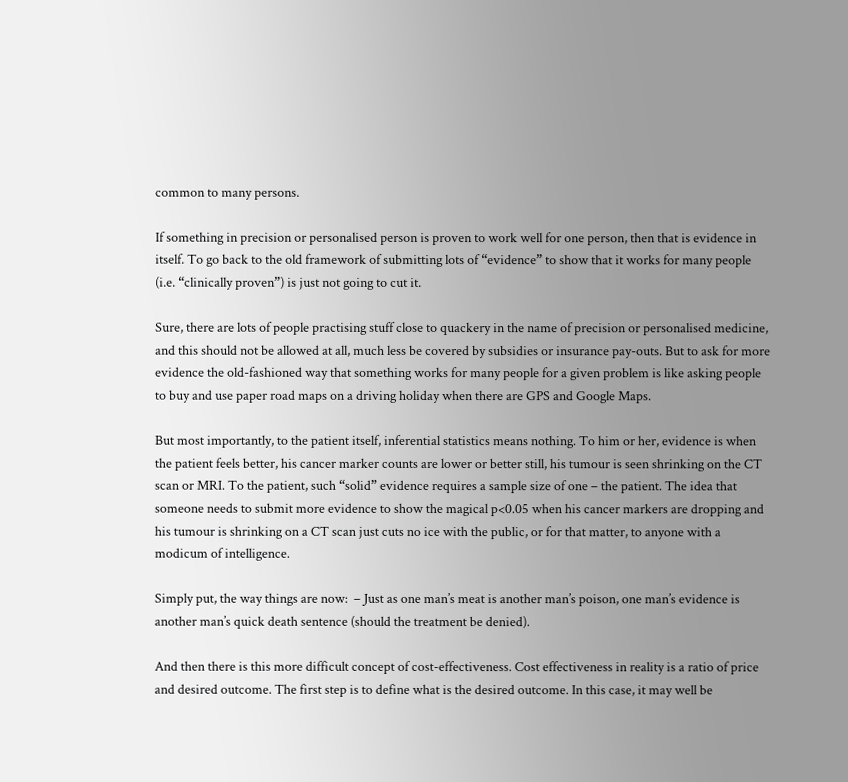common to many persons.

If something in precision or personalised person is proven to work well for one person, then that is evidence in itself. To go back to the old framework of submitting lots of “evidence” to show that it works for many people (i.e. “clinically proven”) is just not going to cut it.

Sure, there are lots of people practising stuff close to quackery in the name of precision or personalised medicine, and this should not be allowed at all, much less be covered by subsidies or insurance pay-outs. But to ask for more evidence the old-fashioned way that something works for many people for a given problem is like asking people to buy and use paper road maps on a driving holiday when there are GPS and Google Maps.

But most importantly, to the patient itself, inferential statistics means nothing. To him or her, evidence is when the patient feels better, his cancer marker counts are lower or better still, his tumour is seen shrinking on the CT scan or MRI. To the patient, such “solid” evidence requires a sample size of one – the patient. The idea that someone needs to submit more evidence to show the magical p<0.05 when his cancer markers are dropping and his tumour is shrinking on a CT scan just cuts no ice with the public, or for that matter, to anyone with a modicum of intelligence.

Simply put, the way things are now:  – Just as one man’s meat is another man’s poison, one man’s evidence is another man’s quick death sentence (should the treatment be denied).

And then there is this more difficult concept of cost-effectiveness. Cost effectiveness in reality is a ratio of price and desired outcome. The first step is to define what is the desired outcome. In this case, it may well be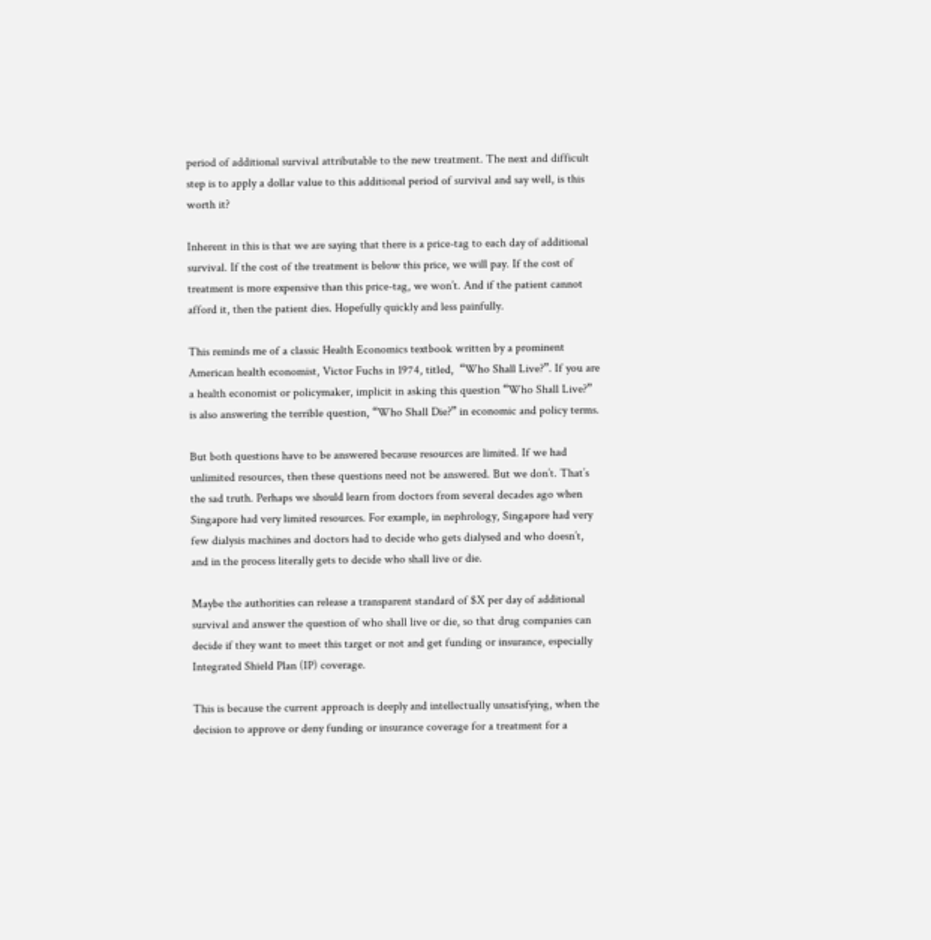period of additional survival attributable to the new treatment. The next and difficult step is to apply a dollar value to this additional period of survival and say well, is this worth it?

Inherent in this is that we are saying that there is a price-tag to each day of additional survival. If the cost of the treatment is below this price, we will pay. If the cost of treatment is more expensive than this price-tag, we won’t. And if the patient cannot afford it, then the patient dies. Hopefully quickly and less painfully.

This reminds me of a classic Health Economics textbook written by a prominent American health economist, Victor Fuchs in 1974, titled,  “Who Shall Live?”. If you are a health economist or policymaker, implicit in asking this question “Who Shall Live?” is also answering the terrible question, “Who Shall Die?” in economic and policy terms.

But both questions have to be answered because resources are limited. If we had unlimited resources, then these questions need not be answered. But we don’t. That’s the sad truth. Perhaps we should learn from doctors from several decades ago when Singapore had very limited resources. For example, in nephrology, Singapore had very few dialysis machines and doctors had to decide who gets dialysed and who doesn’t, and in the process literally gets to decide who shall live or die.

Maybe the authorities can release a transparent standard of $X per day of additional survival and answer the question of who shall live or die, so that drug companies can decide if they want to meet this target or not and get funding or insurance, especially Integrated Shield Plan (IP) coverage.

This is because the current approach is deeply and intellectually unsatisfying, when the decision to approve or deny funding or insurance coverage for a treatment for a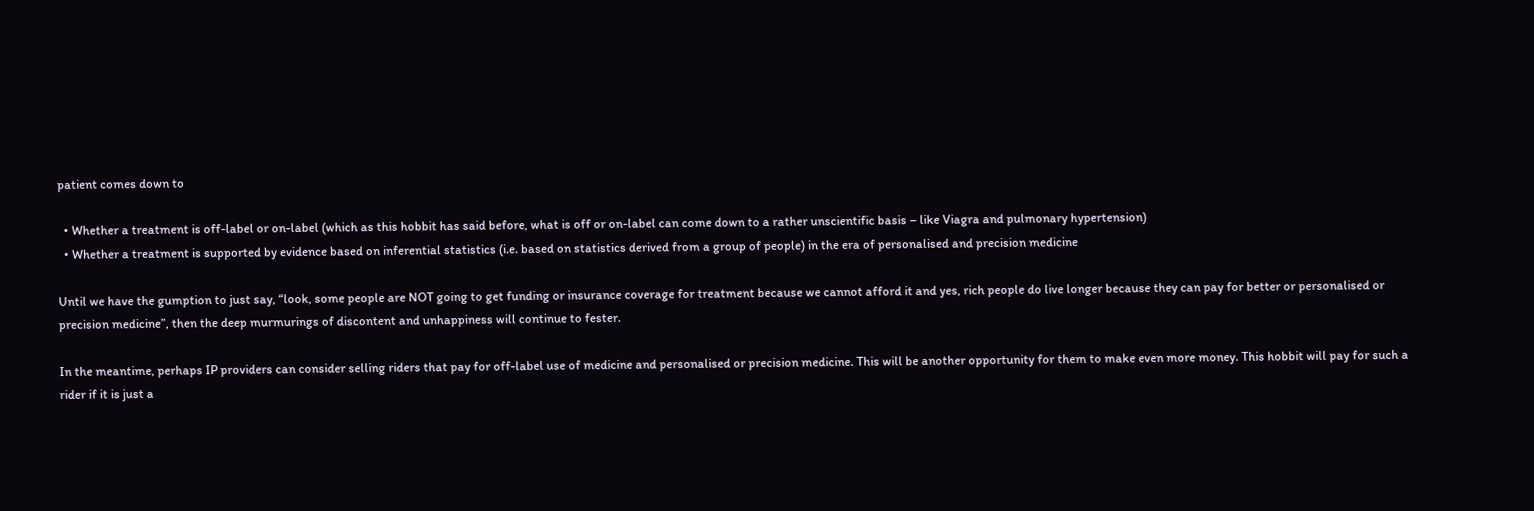patient comes down to

  • Whether a treatment is off-label or on-label (which as this hobbit has said before, what is off or on-label can come down to a rather unscientific basis – like Viagra and pulmonary hypertension)
  • Whether a treatment is supported by evidence based on inferential statistics (i.e. based on statistics derived from a group of people) in the era of personalised and precision medicine

Until we have the gumption to just say, “look, some people are NOT going to get funding or insurance coverage for treatment because we cannot afford it and yes, rich people do live longer because they can pay for better or personalised or precision medicine”, then the deep murmurings of discontent and unhappiness will continue to fester.

In the meantime, perhaps IP providers can consider selling riders that pay for off-label use of medicine and personalised or precision medicine. This will be another opportunity for them to make even more money. This hobbit will pay for such a rider if it is just a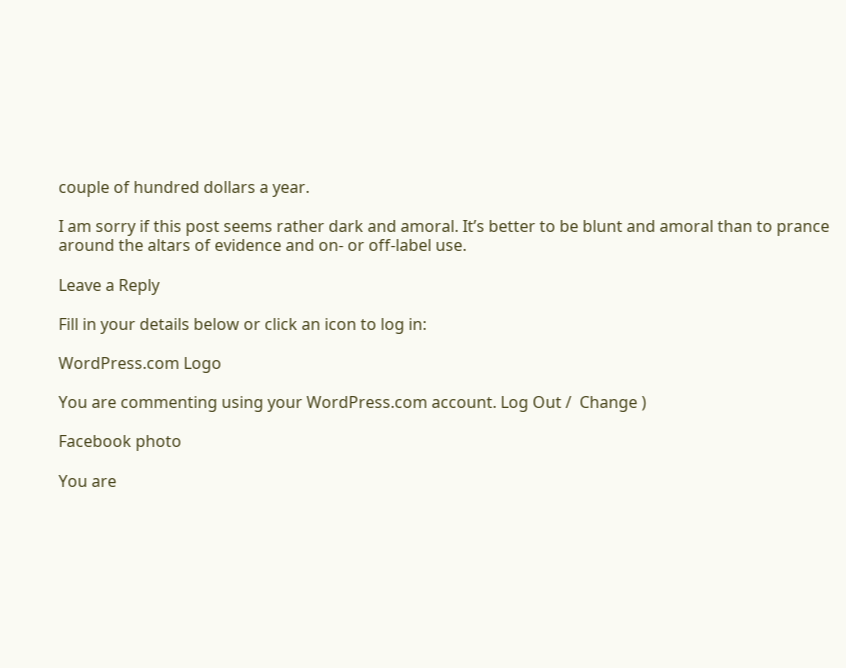couple of hundred dollars a year.

I am sorry if this post seems rather dark and amoral. It’s better to be blunt and amoral than to prance around the altars of evidence and on- or off-label use.

Leave a Reply

Fill in your details below or click an icon to log in:

WordPress.com Logo

You are commenting using your WordPress.com account. Log Out /  Change )

Facebook photo

You are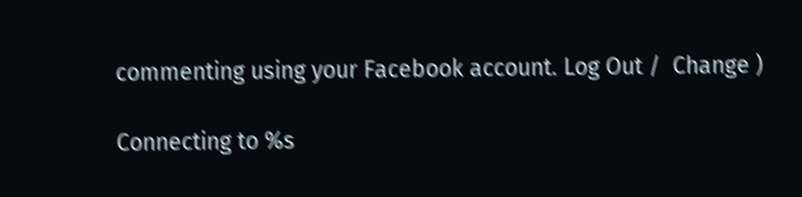commenting using your Facebook account. Log Out /  Change )

Connecting to %s